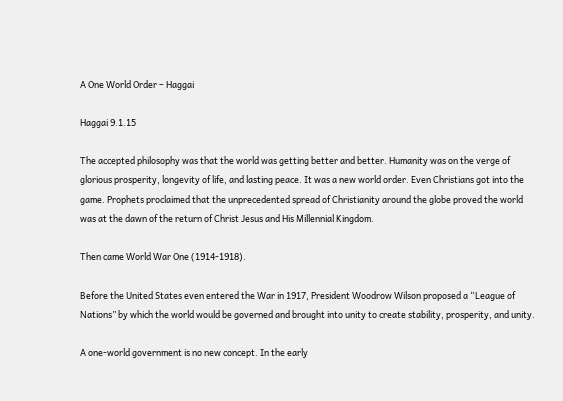A One World Order – Haggai

Haggai 9.1.15

The accepted philosophy was that the world was getting better and better. Humanity was on the verge of glorious prosperity, longevity of life, and lasting peace. It was a new world order. Even Christians got into the game. Prophets proclaimed that the unprecedented spread of Christianity around the globe proved the world was at the dawn of the return of Christ Jesus and His Millennial Kingdom.

Then came World War One (1914-1918).

Before the United States even entered the War in 1917, President Woodrow Wilson proposed a “League of Nations” by which the world would be governed and brought into unity to create stability, prosperity, and unity.

A one-world government is no new concept. In the early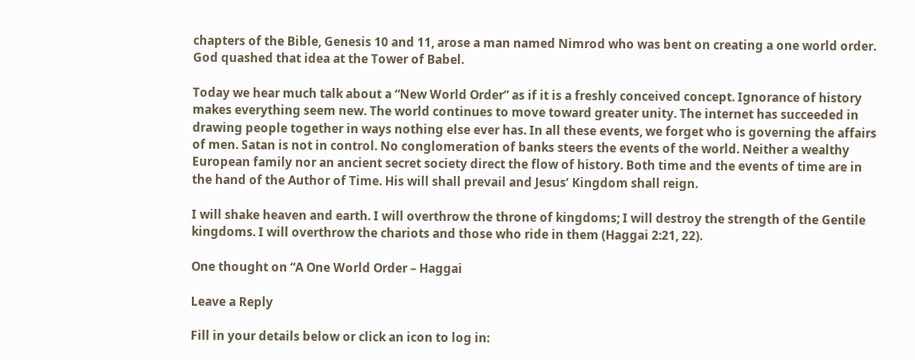chapters of the Bible, Genesis 10 and 11, arose a man named Nimrod who was bent on creating a one world order. God quashed that idea at the Tower of Babel.

Today we hear much talk about a “New World Order” as if it is a freshly conceived concept. Ignorance of history makes everything seem new. The world continues to move toward greater unity. The internet has succeeded in drawing people together in ways nothing else ever has. In all these events, we forget who is governing the affairs of men. Satan is not in control. No conglomeration of banks steers the events of the world. Neither a wealthy European family nor an ancient secret society direct the flow of history. Both time and the events of time are in the hand of the Author of Time. His will shall prevail and Jesus’ Kingdom shall reign.

I will shake heaven and earth. I will overthrow the throne of kingdoms; I will destroy the strength of the Gentile kingdoms. I will overthrow the chariots and those who ride in them (Haggai 2:21, 22).

One thought on “A One World Order – Haggai

Leave a Reply

Fill in your details below or click an icon to log in: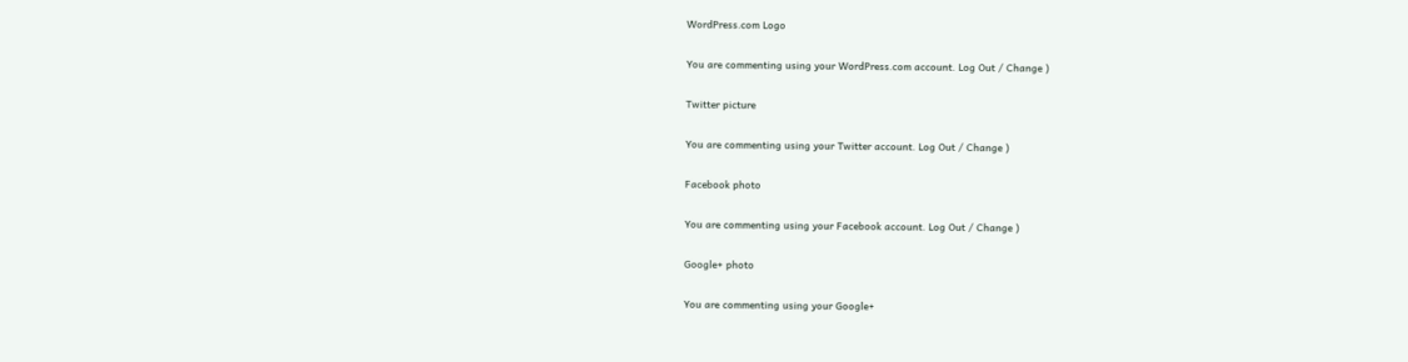WordPress.com Logo

You are commenting using your WordPress.com account. Log Out / Change )

Twitter picture

You are commenting using your Twitter account. Log Out / Change )

Facebook photo

You are commenting using your Facebook account. Log Out / Change )

Google+ photo

You are commenting using your Google+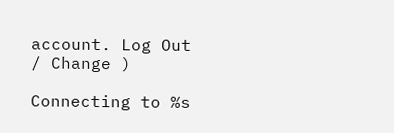account. Log Out / Change )

Connecting to %s